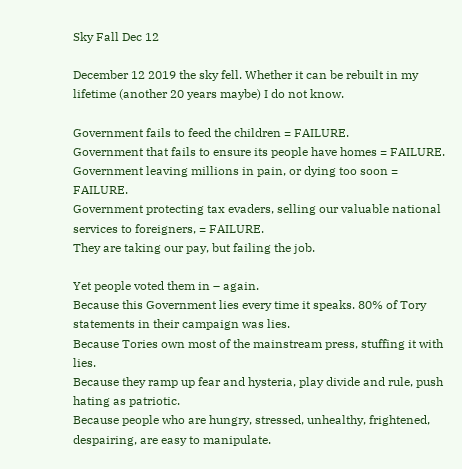Sky Fall Dec 12

December 12 2019 the sky fell. Whether it can be rebuilt in my lifetime (another 20 years maybe) I do not know.

Government fails to feed the children = FAILURE.
Government that fails to ensure its people have homes = FAILURE.
Government leaving millions in pain, or dying too soon = FAILURE.
Government protecting tax evaders, selling our valuable national services to foreigners, = FAILURE.
They are taking our pay, but failing the job.

Yet people voted them in – again.
Because this Government lies every time it speaks. 80% of Tory statements in their campaign was lies.
Because Tories own most of the mainstream press, stuffing it with lies.
Because they ramp up fear and hysteria, play divide and rule, push hating as patriotic.
Because people who are hungry, stressed, unhealthy, frightened, despairing, are easy to manipulate.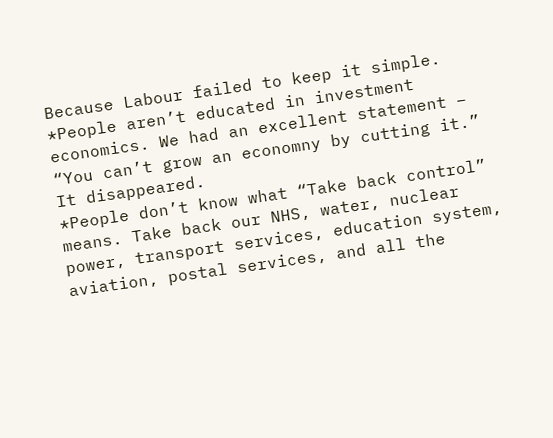Because Labour failed to keep it simple.
*People aren’t educated in investment economics. We had an excellent statement – “You can’t grow an economny by cutting it.” It disappeared.
*People don’t know what “Take back control” means. Take back our NHS, water, nuclear power, transport services, education system, aviation, postal services, and all the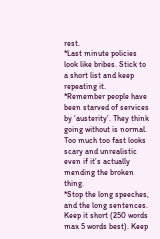rest.
*Last minute policies look like bribes. Stick to a short list and keep repeating it.
*Remember people have been starved of services by ‘austerity’. They think going without is normal. Too much too fast looks scary and unrealistic even if it’s actually mending the broken thing.
*Stop the long speeches, and the long sentences. Keep it short (250 words max 5 words best). Keep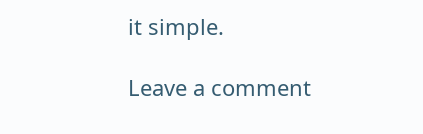it simple.

Leave a comment